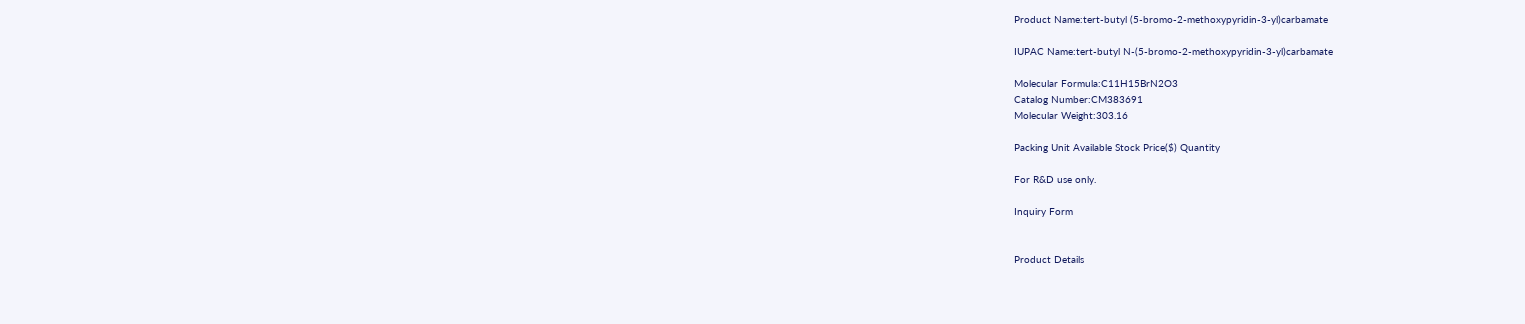Product Name:tert-butyl (5-bromo-2-methoxypyridin-3-yl)carbamate

IUPAC Name:tert-butyl N-(5-bromo-2-methoxypyridin-3-yl)carbamate

Molecular Formula:C11H15BrN2O3
Catalog Number:CM383691
Molecular Weight:303.16

Packing Unit Available Stock Price($) Quantity

For R&D use only.

Inquiry Form


Product Details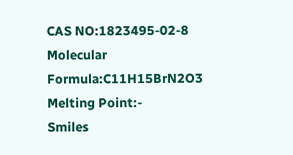CAS NO:1823495-02-8
Molecular Formula:C11H15BrN2O3
Melting Point:-
Smiles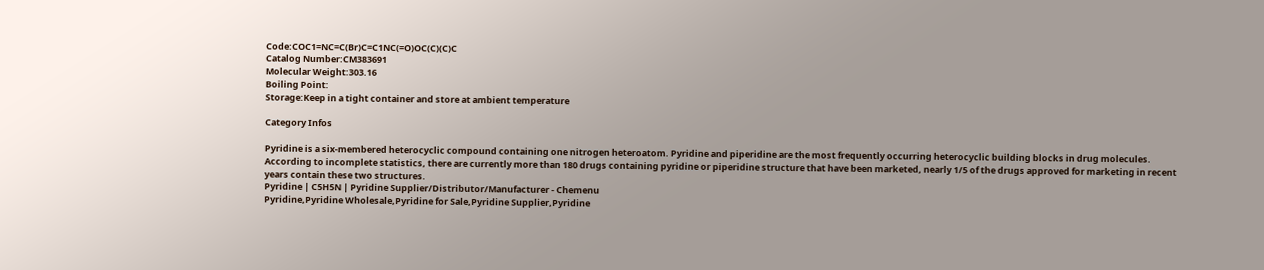Code:COC1=NC=C(Br)C=C1NC(=O)OC(C)(C)C
Catalog Number:CM383691
Molecular Weight:303.16
Boiling Point:
Storage:Keep in a tight container and store at ambient temperature

Category Infos

Pyridine is a six-membered heterocyclic compound containing one nitrogen heteroatom. Pyridine and piperidine are the most frequently occurring heterocyclic building blocks in drug molecules. According to incomplete statistics, there are currently more than 180 drugs containing pyridine or piperidine structure that have been marketed, nearly 1/5 of the drugs approved for marketing in recent years contain these two structures.
Pyridine | C5H5N | Pyridine Supplier/Distributor/Manufacturer - Chemenu
Pyridine,Pyridine Wholesale,Pyridine for Sale,Pyridine Supplier,Pyridine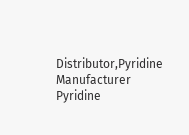Distributor,Pyridine Manufacturer
Pyridine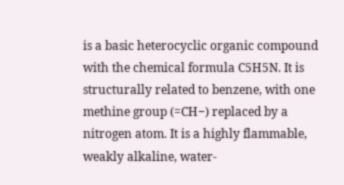is a basic heterocyclic organic compound with the chemical formula C5H5N. It is structurally related to benzene, with one methine group (=CH−) replaced by a nitrogen atom. It is a highly flammable, weakly alkaline, water-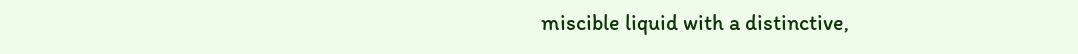miscible liquid with a distinctive,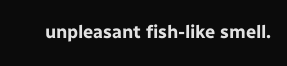unpleasant fish-like smell.